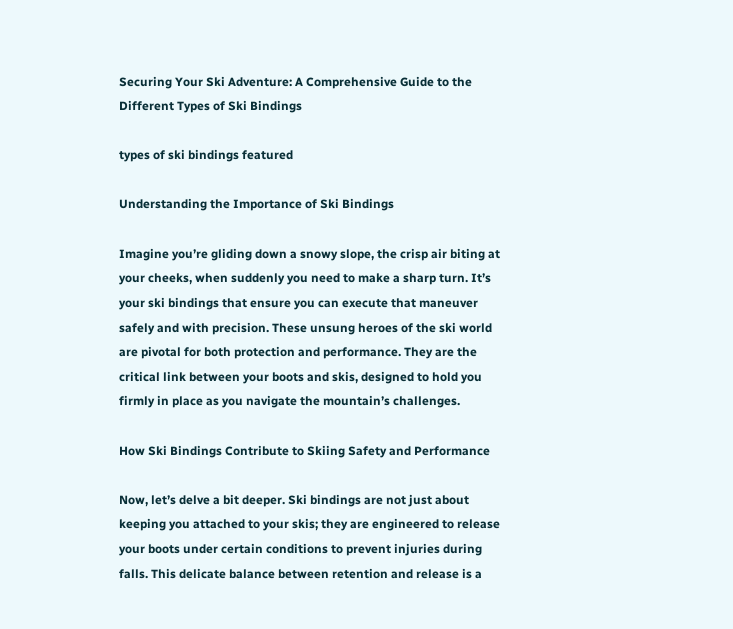Securing Your Ski Adventure: A Comprehensive Guide to the Different Types of Ski Bindings

types of ski bindings featured

Understanding the Importance of Ski Bindings

Imagine you’re gliding down a snowy slope, the crisp air biting at your cheeks, when suddenly you need to make a sharp turn. It’s your ski bindings that ensure you can execute that maneuver safely and with precision. These unsung heroes of the ski world are pivotal for both protection and performance. They are the critical link between your boots and skis, designed to hold you firmly in place as you navigate the mountain’s challenges.

How Ski Bindings Contribute to Skiing Safety and Performance

Now, let’s delve a bit deeper. Ski bindings are not just about keeping you attached to your skis; they are engineered to release your boots under certain conditions to prevent injuries during falls. This delicate balance between retention and release is a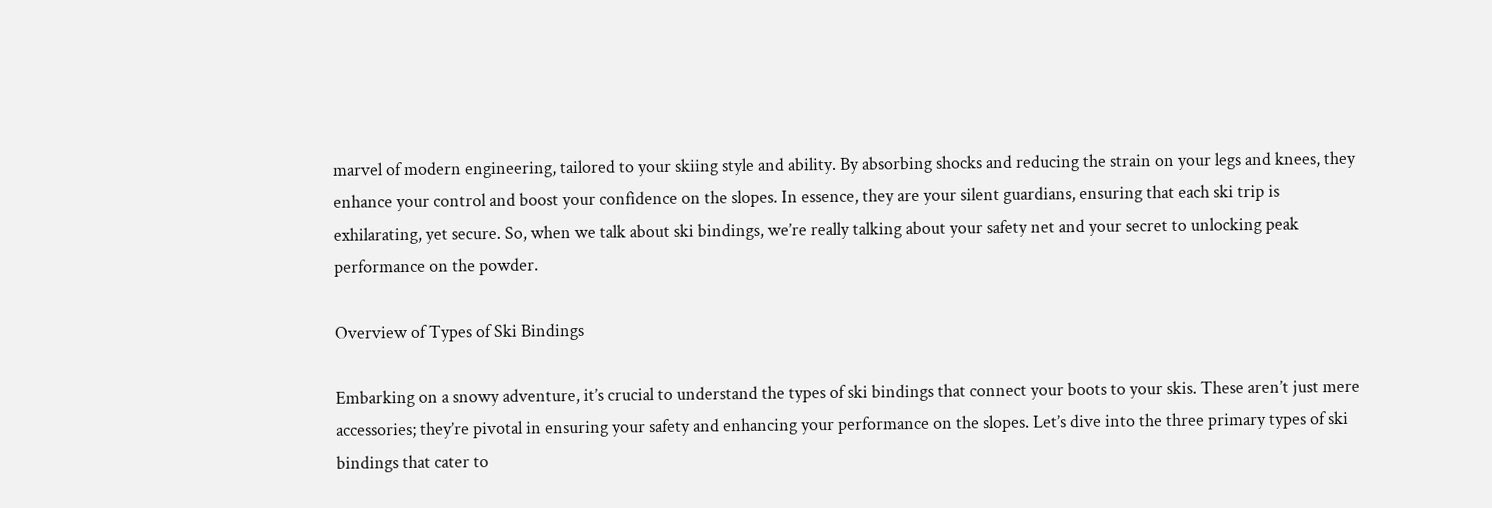marvel of modern engineering, tailored to your skiing style and ability. By absorbing shocks and reducing the strain on your legs and knees, they enhance your control and boost your confidence on the slopes. In essence, they are your silent guardians, ensuring that each ski trip is exhilarating, yet secure. So, when we talk about ski bindings, we’re really talking about your safety net and your secret to unlocking peak performance on the powder.

Overview of Types of Ski Bindings

Embarking on a snowy adventure, it’s crucial to understand the types of ski bindings that connect your boots to your skis. These aren’t just mere accessories; they’re pivotal in ensuring your safety and enhancing your performance on the slopes. Let’s dive into the three primary types of ski bindings that cater to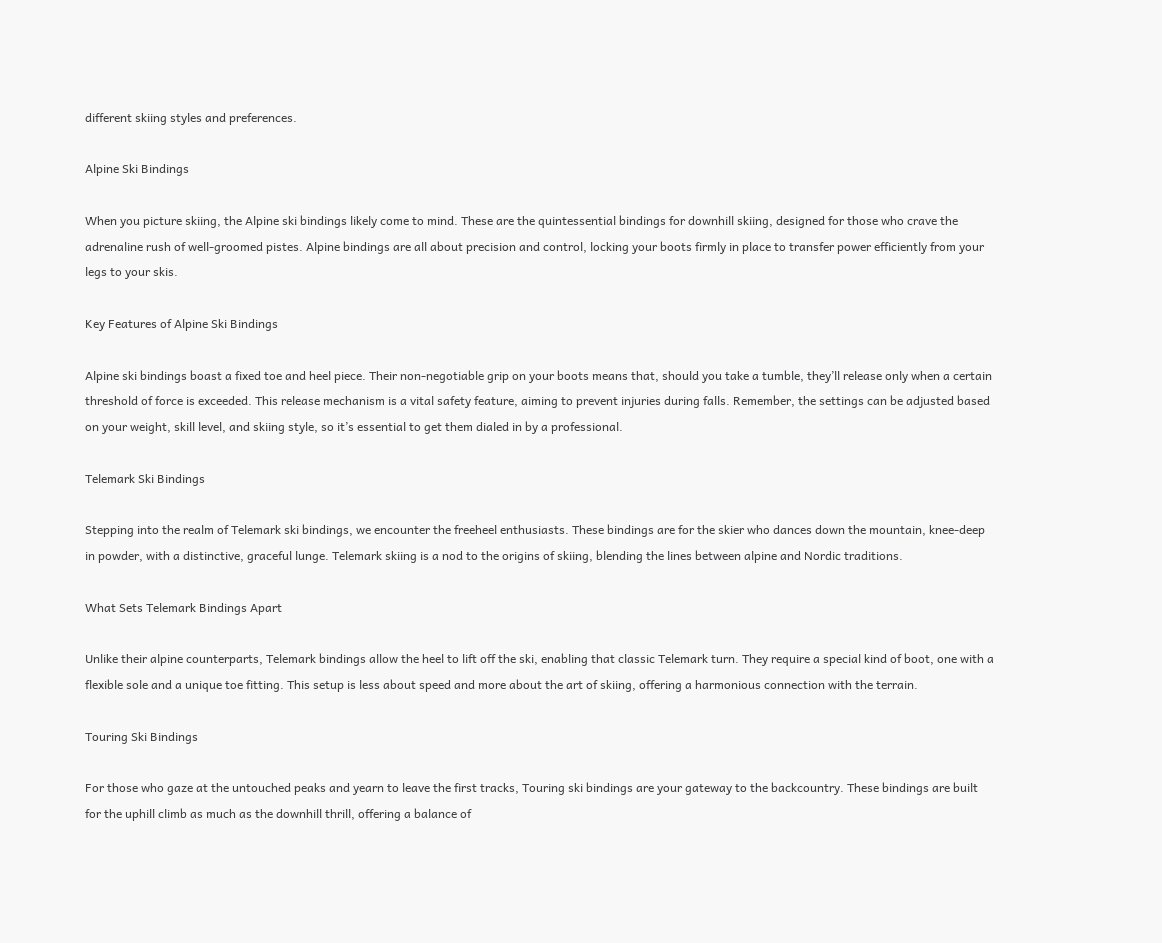different skiing styles and preferences.

Alpine Ski Bindings

When you picture skiing, the Alpine ski bindings likely come to mind. These are the quintessential bindings for downhill skiing, designed for those who crave the adrenaline rush of well-groomed pistes. Alpine bindings are all about precision and control, locking your boots firmly in place to transfer power efficiently from your legs to your skis.

Key Features of Alpine Ski Bindings

Alpine ski bindings boast a fixed toe and heel piece. Their non-negotiable grip on your boots means that, should you take a tumble, they’ll release only when a certain threshold of force is exceeded. This release mechanism is a vital safety feature, aiming to prevent injuries during falls. Remember, the settings can be adjusted based on your weight, skill level, and skiing style, so it’s essential to get them dialed in by a professional.

Telemark Ski Bindings

Stepping into the realm of Telemark ski bindings, we encounter the freeheel enthusiasts. These bindings are for the skier who dances down the mountain, knee-deep in powder, with a distinctive, graceful lunge. Telemark skiing is a nod to the origins of skiing, blending the lines between alpine and Nordic traditions.

What Sets Telemark Bindings Apart

Unlike their alpine counterparts, Telemark bindings allow the heel to lift off the ski, enabling that classic Telemark turn. They require a special kind of boot, one with a flexible sole and a unique toe fitting. This setup is less about speed and more about the art of skiing, offering a harmonious connection with the terrain.

Touring Ski Bindings

For those who gaze at the untouched peaks and yearn to leave the first tracks, Touring ski bindings are your gateway to the backcountry. These bindings are built for the uphill climb as much as the downhill thrill, offering a balance of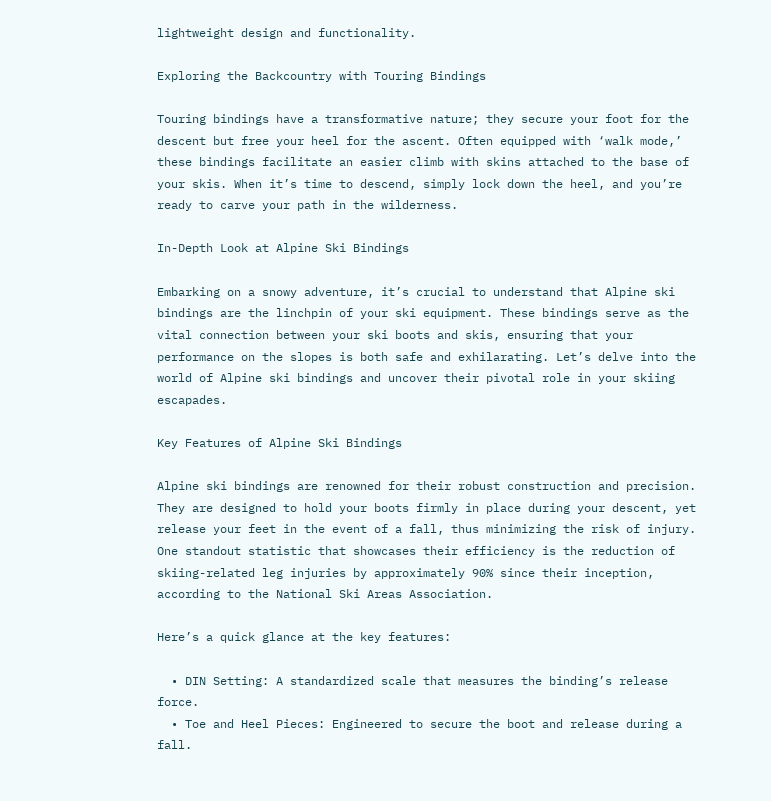lightweight design and functionality.

Exploring the Backcountry with Touring Bindings

Touring bindings have a transformative nature; they secure your foot for the descent but free your heel for the ascent. Often equipped with ‘walk mode,’ these bindings facilitate an easier climb with skins attached to the base of your skis. When it’s time to descend, simply lock down the heel, and you’re ready to carve your path in the wilderness.

In-Depth Look at Alpine Ski Bindings

Embarking on a snowy adventure, it’s crucial to understand that Alpine ski bindings are the linchpin of your ski equipment. These bindings serve as the vital connection between your ski boots and skis, ensuring that your performance on the slopes is both safe and exhilarating. Let’s delve into the world of Alpine ski bindings and uncover their pivotal role in your skiing escapades.

Key Features of Alpine Ski Bindings

Alpine ski bindings are renowned for their robust construction and precision. They are designed to hold your boots firmly in place during your descent, yet release your feet in the event of a fall, thus minimizing the risk of injury. One standout statistic that showcases their efficiency is the reduction of skiing-related leg injuries by approximately 90% since their inception, according to the National Ski Areas Association.

Here’s a quick glance at the key features:

  • DIN Setting: A standardized scale that measures the binding’s release force.
  • Toe and Heel Pieces: Engineered to secure the boot and release during a fall.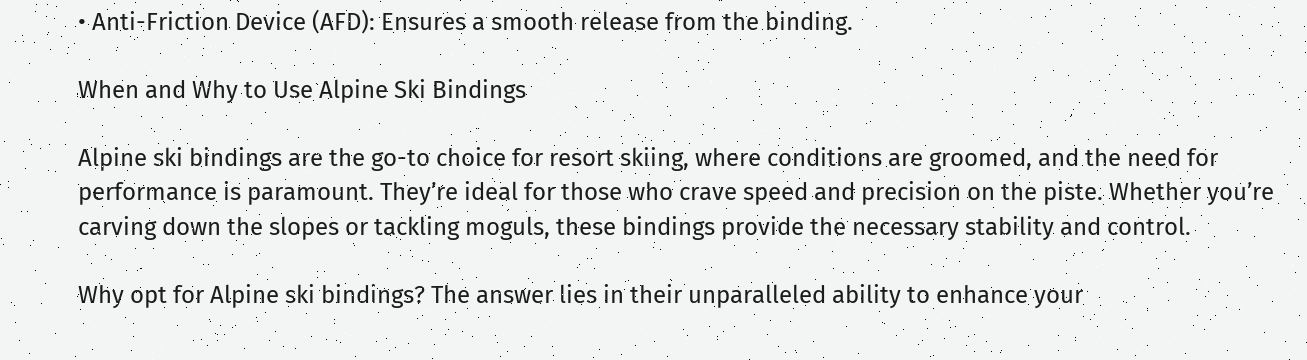• Anti-Friction Device (AFD): Ensures a smooth release from the binding.

When and Why to Use Alpine Ski Bindings

Alpine ski bindings are the go-to choice for resort skiing, where conditions are groomed, and the need for performance is paramount. They’re ideal for those who crave speed and precision on the piste. Whether you’re carving down the slopes or tackling moguls, these bindings provide the necessary stability and control.

Why opt for Alpine ski bindings? The answer lies in their unparalleled ability to enhance your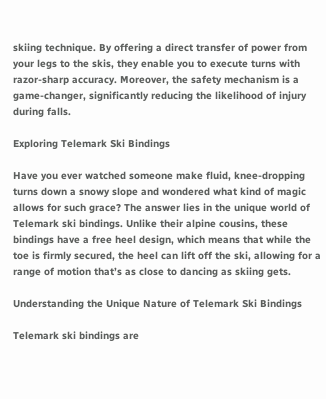skiing technique. By offering a direct transfer of power from your legs to the skis, they enable you to execute turns with razor-sharp accuracy. Moreover, the safety mechanism is a game-changer, significantly reducing the likelihood of injury during falls.

Exploring Telemark Ski Bindings

Have you ever watched someone make fluid, knee-dropping turns down a snowy slope and wondered what kind of magic allows for such grace? The answer lies in the unique world of Telemark ski bindings. Unlike their alpine cousins, these bindings have a free heel design, which means that while the toe is firmly secured, the heel can lift off the ski, allowing for a range of motion that’s as close to dancing as skiing gets.

Understanding the Unique Nature of Telemark Ski Bindings

Telemark ski bindings are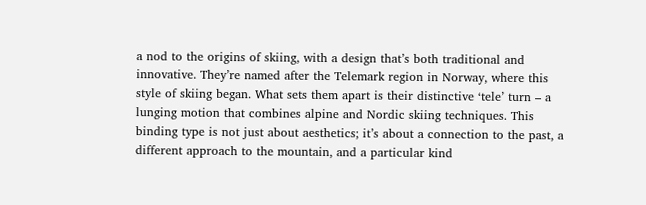a nod to the origins of skiing, with a design that’s both traditional and innovative. They’re named after the Telemark region in Norway, where this style of skiing began. What sets them apart is their distinctive ‘tele’ turn – a lunging motion that combines alpine and Nordic skiing techniques. This binding type is not just about aesthetics; it’s about a connection to the past, a different approach to the mountain, and a particular kind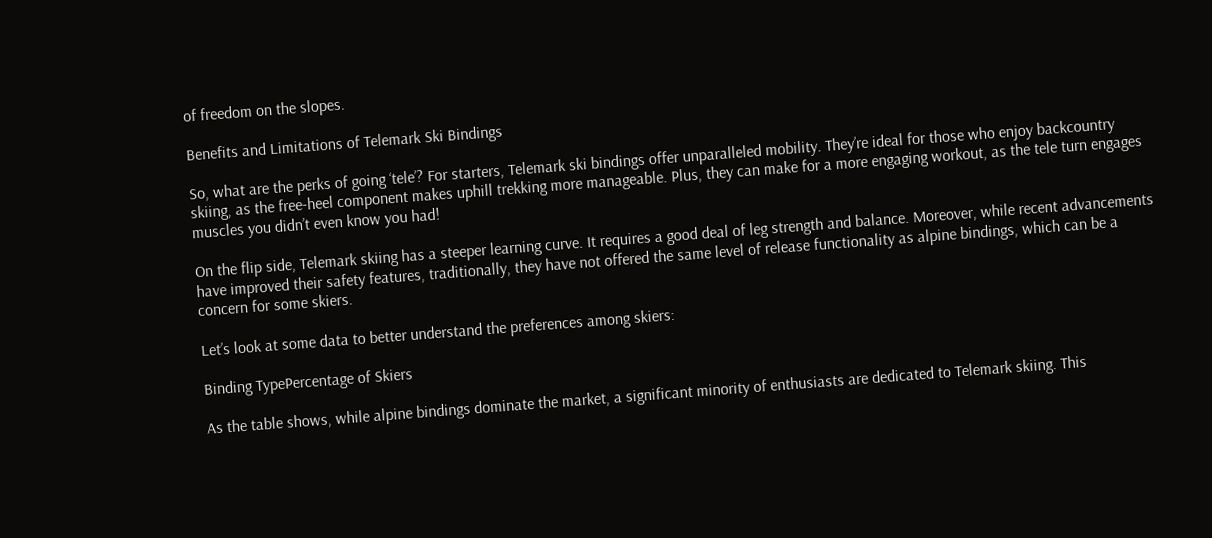of freedom on the slopes.

Benefits and Limitations of Telemark Ski Bindings

So, what are the perks of going ‘tele’? For starters, Telemark ski bindings offer unparalleled mobility. They’re ideal for those who enjoy backcountry skiing, as the free-heel component makes uphill trekking more manageable. Plus, they can make for a more engaging workout, as the tele turn engages muscles you didn’t even know you had!

On the flip side, Telemark skiing has a steeper learning curve. It requires a good deal of leg strength and balance. Moreover, while recent advancements have improved their safety features, traditionally, they have not offered the same level of release functionality as alpine bindings, which can be a concern for some skiers.

Let’s look at some data to better understand the preferences among skiers:

Binding TypePercentage of Skiers

As the table shows, while alpine bindings dominate the market, a significant minority of enthusiasts are dedicated to Telemark skiing. This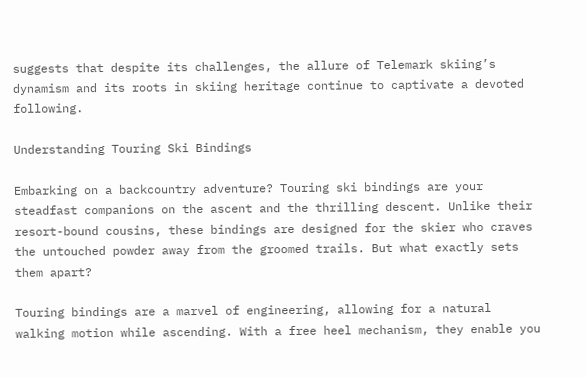suggests that despite its challenges, the allure of Telemark skiing’s dynamism and its roots in skiing heritage continue to captivate a devoted following.

Understanding Touring Ski Bindings

Embarking on a backcountry adventure? Touring ski bindings are your steadfast companions on the ascent and the thrilling descent. Unlike their resort-bound cousins, these bindings are designed for the skier who craves the untouched powder away from the groomed trails. But what exactly sets them apart?

Touring bindings are a marvel of engineering, allowing for a natural walking motion while ascending. With a free heel mechanism, they enable you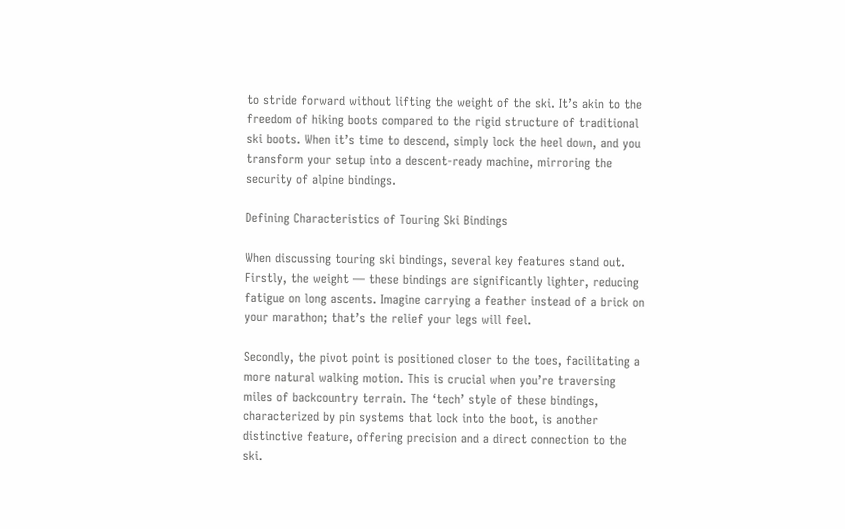to stride forward without lifting the weight of the ski. It’s akin to the freedom of hiking boots compared to the rigid structure of traditional ski boots. When it’s time to descend, simply lock the heel down, and you transform your setup into a descent-ready machine, mirroring the security of alpine bindings.

Defining Characteristics of Touring Ski Bindings

When discussing touring ski bindings, several key features stand out. Firstly, the weight — these bindings are significantly lighter, reducing fatigue on long ascents. Imagine carrying a feather instead of a brick on your marathon; that’s the relief your legs will feel.

Secondly, the pivot point is positioned closer to the toes, facilitating a more natural walking motion. This is crucial when you’re traversing miles of backcountry terrain. The ‘tech’ style of these bindings, characterized by pin systems that lock into the boot, is another distinctive feature, offering precision and a direct connection to the ski.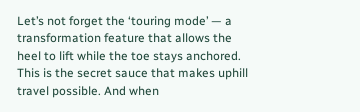Let’s not forget the ‘touring mode’ — a transformation feature that allows the heel to lift while the toe stays anchored. This is the secret sauce that makes uphill travel possible. And when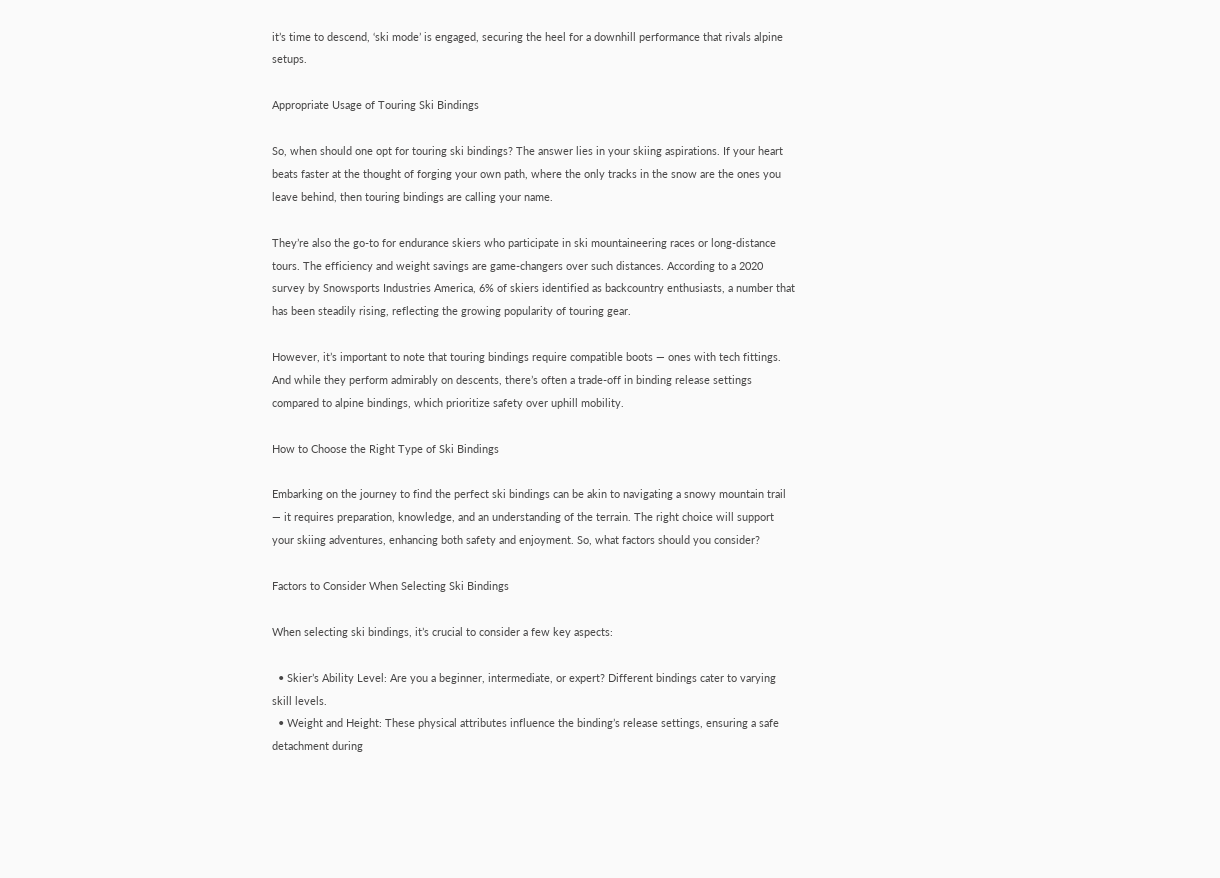it’s time to descend, ‘ski mode’ is engaged, securing the heel for a downhill performance that rivals alpine setups.

Appropriate Usage of Touring Ski Bindings

So, when should one opt for touring ski bindings? The answer lies in your skiing aspirations. If your heart beats faster at the thought of forging your own path, where the only tracks in the snow are the ones you leave behind, then touring bindings are calling your name.

They’re also the go-to for endurance skiers who participate in ski mountaineering races or long-distance tours. The efficiency and weight savings are game-changers over such distances. According to a 2020 survey by Snowsports Industries America, 6% of skiers identified as backcountry enthusiasts, a number that has been steadily rising, reflecting the growing popularity of touring gear.

However, it’s important to note that touring bindings require compatible boots — ones with tech fittings. And while they perform admirably on descents, there’s often a trade-off in binding release settings compared to alpine bindings, which prioritize safety over uphill mobility.

How to Choose the Right Type of Ski Bindings

Embarking on the journey to find the perfect ski bindings can be akin to navigating a snowy mountain trail — it requires preparation, knowledge, and an understanding of the terrain. The right choice will support your skiing adventures, enhancing both safety and enjoyment. So, what factors should you consider?

Factors to Consider When Selecting Ski Bindings

When selecting ski bindings, it’s crucial to consider a few key aspects:

  • Skier’s Ability Level: Are you a beginner, intermediate, or expert? Different bindings cater to varying skill levels.
  • Weight and Height: These physical attributes influence the binding’s release settings, ensuring a safe detachment during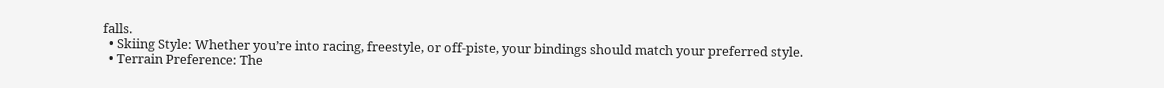falls.
  • Skiing Style: Whether you’re into racing, freestyle, or off-piste, your bindings should match your preferred style.
  • Terrain Preference: The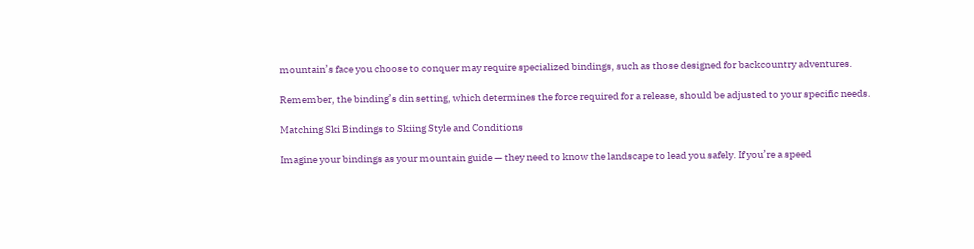mountain’s face you choose to conquer may require specialized bindings, such as those designed for backcountry adventures.

Remember, the binding’s din setting, which determines the force required for a release, should be adjusted to your specific needs.

Matching Ski Bindings to Skiing Style and Conditions

Imagine your bindings as your mountain guide — they need to know the landscape to lead you safely. If you’re a speed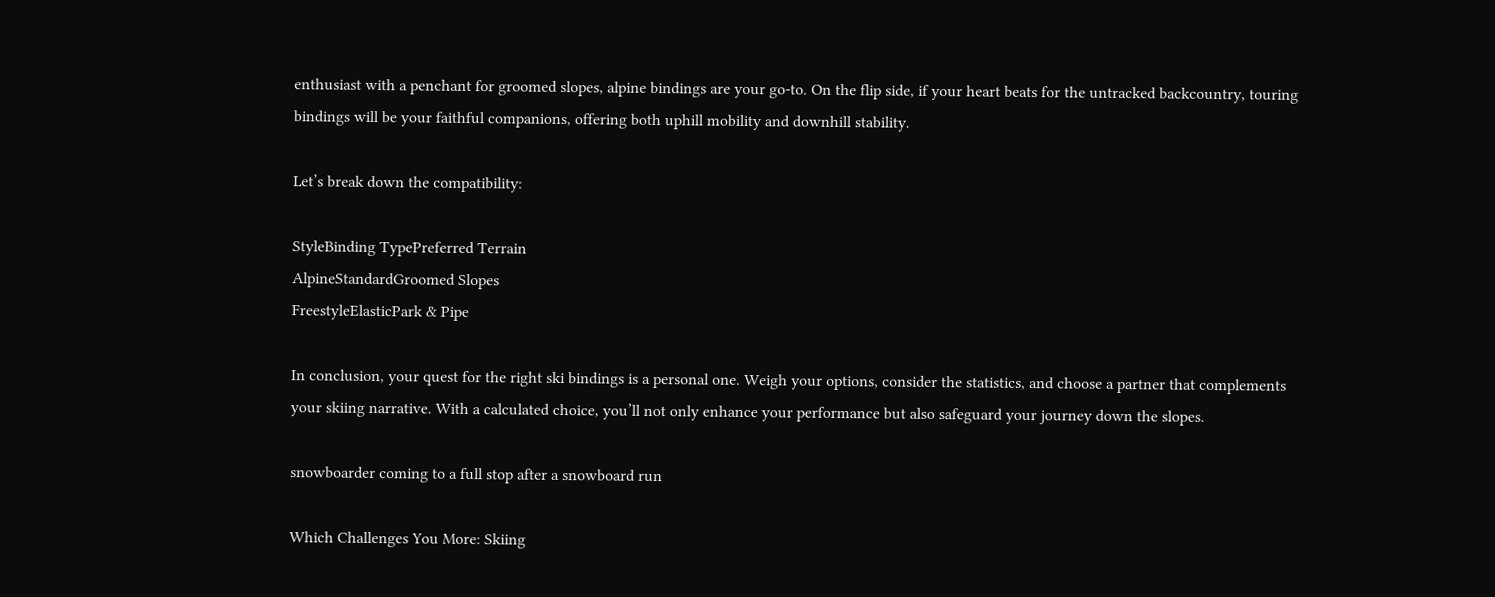enthusiast with a penchant for groomed slopes, alpine bindings are your go-to. On the flip side, if your heart beats for the untracked backcountry, touring bindings will be your faithful companions, offering both uphill mobility and downhill stability.

Let’s break down the compatibility:

StyleBinding TypePreferred Terrain
AlpineStandardGroomed Slopes
FreestyleElasticPark & Pipe

In conclusion, your quest for the right ski bindings is a personal one. Weigh your options, consider the statistics, and choose a partner that complements your skiing narrative. With a calculated choice, you’ll not only enhance your performance but also safeguard your journey down the slopes.

snowboarder coming to a full stop after a snowboard run

Which Challenges You More: Skiing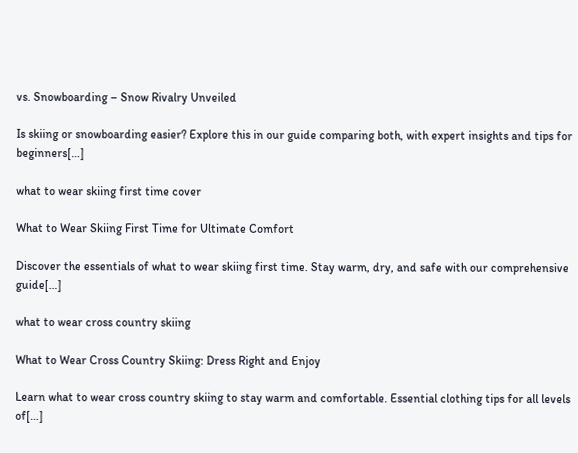vs. Snowboarding – Snow Rivalry Unveiled

Is skiing or snowboarding easier? Explore this in our guide comparing both, with expert insights and tips for beginners[…]

what to wear skiing first time cover

What to Wear Skiing First Time for Ultimate Comfort

Discover the essentials of what to wear skiing first time. Stay warm, dry, and safe with our comprehensive guide[…]

what to wear cross country skiing

What to Wear Cross Country Skiing: Dress Right and Enjoy

Learn what to wear cross country skiing to stay warm and comfortable. Essential clothing tips for all levels of[…]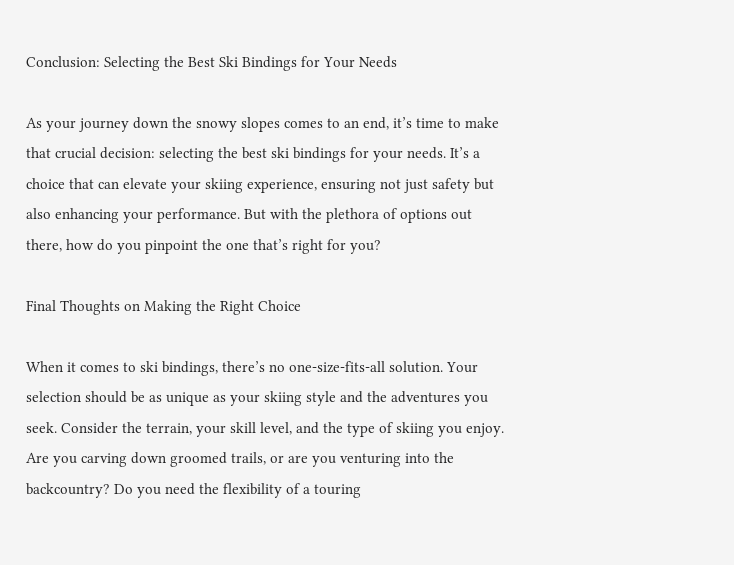Conclusion: Selecting the Best Ski Bindings for Your Needs

As your journey down the snowy slopes comes to an end, it’s time to make that crucial decision: selecting the best ski bindings for your needs. It’s a choice that can elevate your skiing experience, ensuring not just safety but also enhancing your performance. But with the plethora of options out there, how do you pinpoint the one that’s right for you?

Final Thoughts on Making the Right Choice

When it comes to ski bindings, there’s no one-size-fits-all solution. Your selection should be as unique as your skiing style and the adventures you seek. Consider the terrain, your skill level, and the type of skiing you enjoy. Are you carving down groomed trails, or are you venturing into the backcountry? Do you need the flexibility of a touring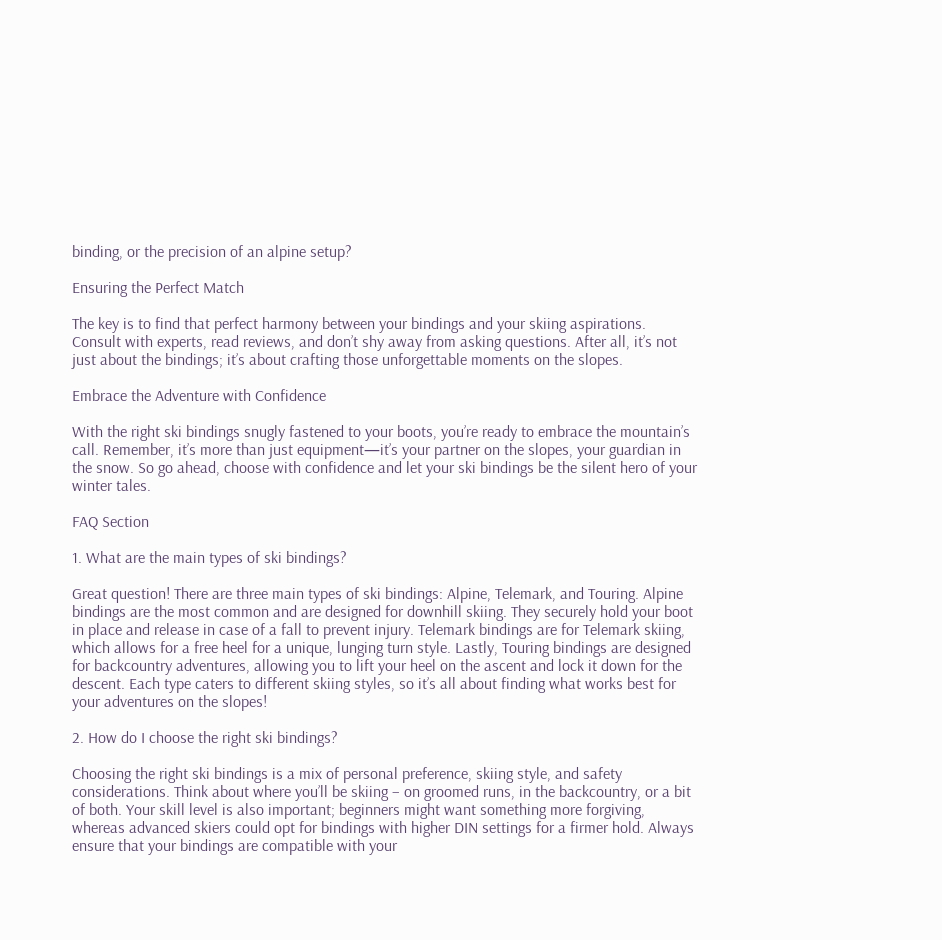binding, or the precision of an alpine setup?

Ensuring the Perfect Match

The key is to find that perfect harmony between your bindings and your skiing aspirations. Consult with experts, read reviews, and don’t shy away from asking questions. After all, it’s not just about the bindings; it’s about crafting those unforgettable moments on the slopes.

Embrace the Adventure with Confidence

With the right ski bindings snugly fastened to your boots, you’re ready to embrace the mountain’s call. Remember, it’s more than just equipment—it’s your partner on the slopes, your guardian in the snow. So go ahead, choose with confidence and let your ski bindings be the silent hero of your winter tales.

FAQ Section

1. What are the main types of ski bindings?

Great question! There are three main types of ski bindings: Alpine, Telemark, and Touring. Alpine bindings are the most common and are designed for downhill skiing. They securely hold your boot in place and release in case of a fall to prevent injury. Telemark bindings are for Telemark skiing, which allows for a free heel for a unique, lunging turn style. Lastly, Touring bindings are designed for backcountry adventures, allowing you to lift your heel on the ascent and lock it down for the descent. Each type caters to different skiing styles, so it’s all about finding what works best for your adventures on the slopes!

2. How do I choose the right ski bindings?

Choosing the right ski bindings is a mix of personal preference, skiing style, and safety considerations. Think about where you’ll be skiing – on groomed runs, in the backcountry, or a bit of both. Your skill level is also important; beginners might want something more forgiving, whereas advanced skiers could opt for bindings with higher DIN settings for a firmer hold. Always ensure that your bindings are compatible with your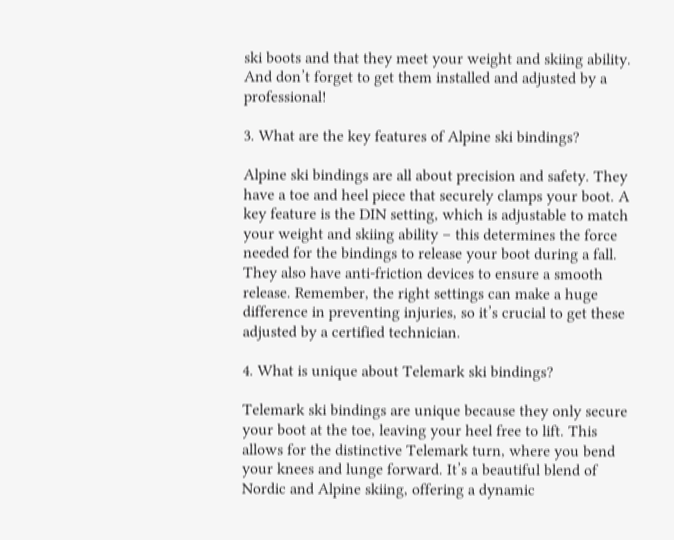ski boots and that they meet your weight and skiing ability. And don’t forget to get them installed and adjusted by a professional!

3. What are the key features of Alpine ski bindings?

Alpine ski bindings are all about precision and safety. They have a toe and heel piece that securely clamps your boot. A key feature is the DIN setting, which is adjustable to match your weight and skiing ability – this determines the force needed for the bindings to release your boot during a fall. They also have anti-friction devices to ensure a smooth release. Remember, the right settings can make a huge difference in preventing injuries, so it’s crucial to get these adjusted by a certified technician.

4. What is unique about Telemark ski bindings?

Telemark ski bindings are unique because they only secure your boot at the toe, leaving your heel free to lift. This allows for the distinctive Telemark turn, where you bend your knees and lunge forward. It’s a beautiful blend of Nordic and Alpine skiing, offering a dynamic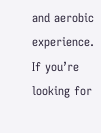and aerobic experience. If you’re looking for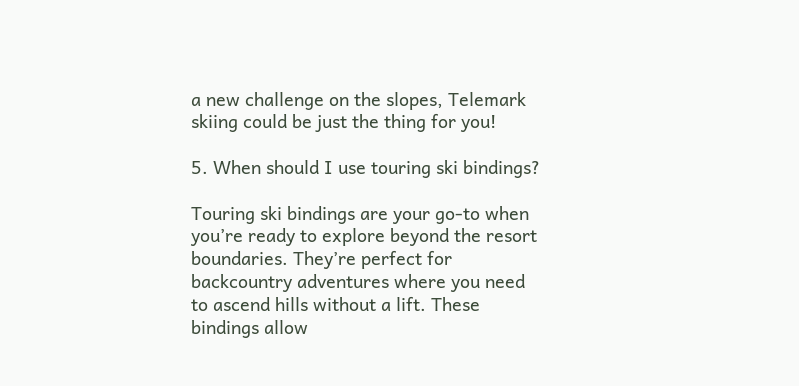a new challenge on the slopes, Telemark skiing could be just the thing for you!

5. When should I use touring ski bindings?

Touring ski bindings are your go-to when you’re ready to explore beyond the resort boundaries. They’re perfect for backcountry adventures where you need to ascend hills without a lift. These bindings allow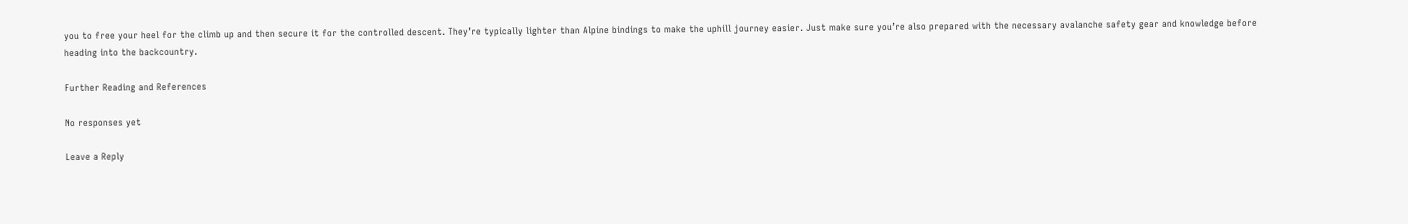you to free your heel for the climb up and then secure it for the controlled descent. They’re typically lighter than Alpine bindings to make the uphill journey easier. Just make sure you’re also prepared with the necessary avalanche safety gear and knowledge before heading into the backcountry.

Further Reading and References

No responses yet

Leave a Reply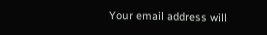Your email address will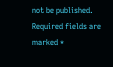not be published. Required fields are marked *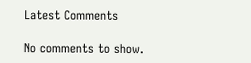Latest Comments

No comments to show.